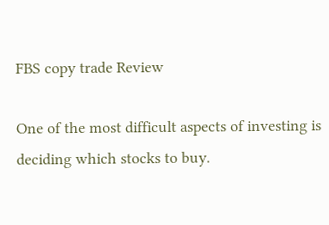FBS copy trade Review

One of the most difficult aspects of investing is deciding which stocks to buy.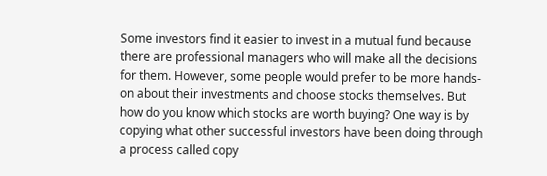Some investors find it easier to invest in a mutual fund because there are professional managers who will make all the decisions for them. However, some people would prefer to be more hands-on about their investments and choose stocks themselves. But how do you know which stocks are worth buying? One way is by copying what other successful investors have been doing through a process called copy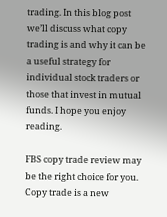trading. In this blog post we’ll discuss what copy trading is and why it can be a useful strategy for individual stock traders or those that invest in mutual funds. I hope you enjoy reading.

FBS copy trade review may be the right choice for you. Copy trade is a new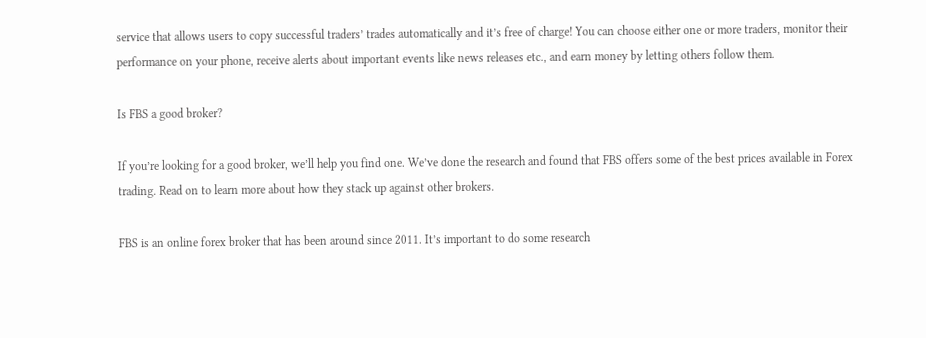service that allows users to copy successful traders’ trades automatically and it’s free of charge! You can choose either one or more traders, monitor their performance on your phone, receive alerts about important events like news releases etc., and earn money by letting others follow them.

Is FBS a good broker?

If you’re looking for a good broker, we’ll help you find one. We’ve done the research and found that FBS offers some of the best prices available in Forex trading. Read on to learn more about how they stack up against other brokers.

FBS is an online forex broker that has been around since 2011. It’s important to do some research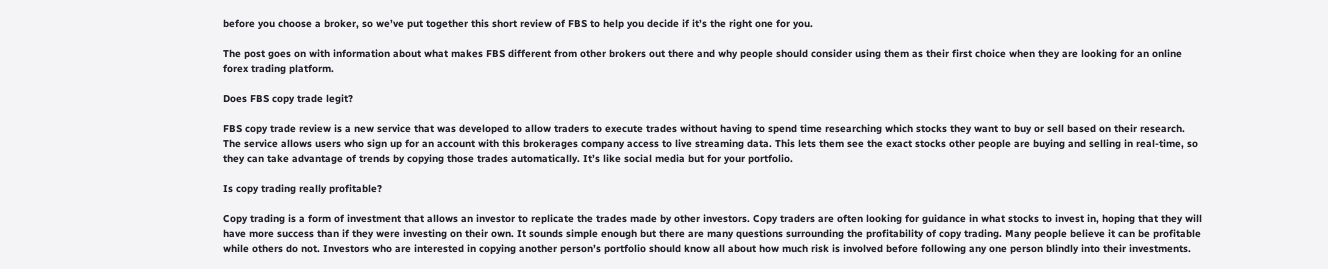before you choose a broker, so we’ve put together this short review of FBS to help you decide if it’s the right one for you.

The post goes on with information about what makes FBS different from other brokers out there and why people should consider using them as their first choice when they are looking for an online forex trading platform.

Does FBS copy trade legit?

FBS copy trade review is a new service that was developed to allow traders to execute trades without having to spend time researching which stocks they want to buy or sell based on their research. The service allows users who sign up for an account with this brokerages company access to live streaming data. This lets them see the exact stocks other people are buying and selling in real-time, so they can take advantage of trends by copying those trades automatically. It’s like social media but for your portfolio.

Is copy trading really profitable?

Copy trading is a form of investment that allows an investor to replicate the trades made by other investors. Copy traders are often looking for guidance in what stocks to invest in, hoping that they will have more success than if they were investing on their own. It sounds simple enough but there are many questions surrounding the profitability of copy trading. Many people believe it can be profitable while others do not. Investors who are interested in copying another person’s portfolio should know all about how much risk is involved before following any one person blindly into their investments.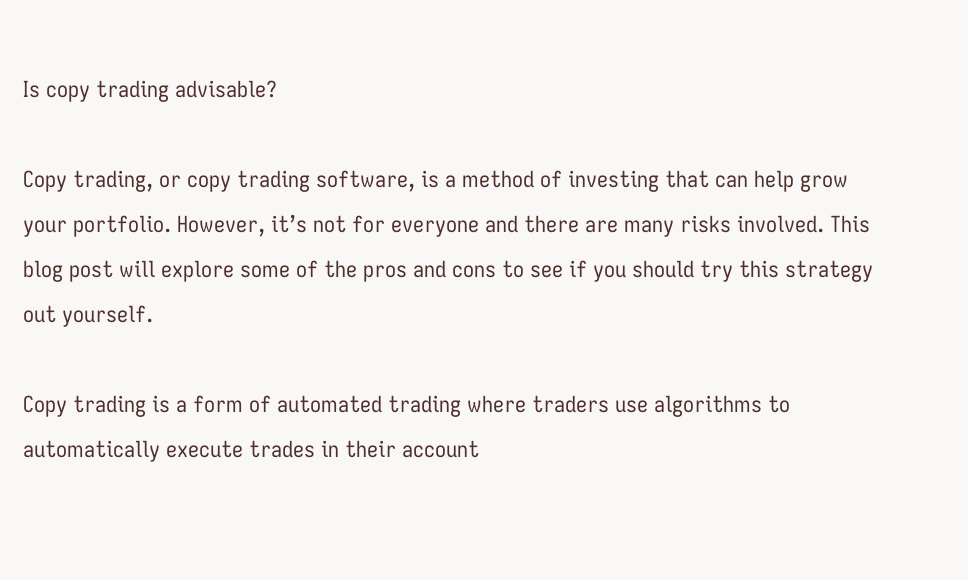Is copy trading advisable?

Copy trading, or copy trading software, is a method of investing that can help grow your portfolio. However, it’s not for everyone and there are many risks involved. This blog post will explore some of the pros and cons to see if you should try this strategy out yourself.

Copy trading is a form of automated trading where traders use algorithms to automatically execute trades in their account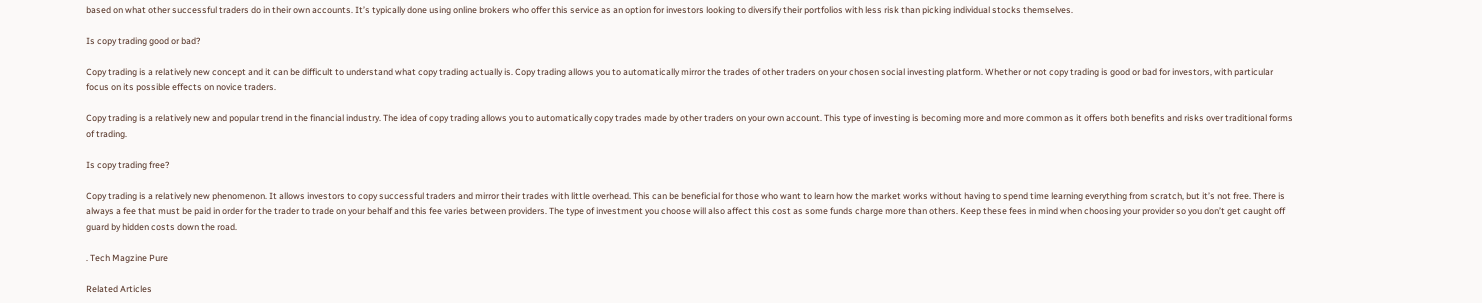based on what other successful traders do in their own accounts. It’s typically done using online brokers who offer this service as an option for investors looking to diversify their portfolios with less risk than picking individual stocks themselves.

Is copy trading good or bad?

Copy trading is a relatively new concept and it can be difficult to understand what copy trading actually is. Copy trading allows you to automatically mirror the trades of other traders on your chosen social investing platform. Whether or not copy trading is good or bad for investors, with particular focus on its possible effects on novice traders.

Copy trading is a relatively new and popular trend in the financial industry. The idea of copy trading allows you to automatically copy trades made by other traders on your own account. This type of investing is becoming more and more common as it offers both benefits and risks over traditional forms of trading.

Is copy trading free?

Copy trading is a relatively new phenomenon. It allows investors to copy successful traders and mirror their trades with little overhead. This can be beneficial for those who want to learn how the market works without having to spend time learning everything from scratch, but it’s not free. There is always a fee that must be paid in order for the trader to trade on your behalf and this fee varies between providers. The type of investment you choose will also affect this cost as some funds charge more than others. Keep these fees in mind when choosing your provider so you don’t get caught off guard by hidden costs down the road.

. Tech Magzine Pure

Related Articles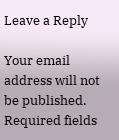Leave a Reply

Your email address will not be published. Required fields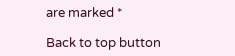are marked *

Back to top button